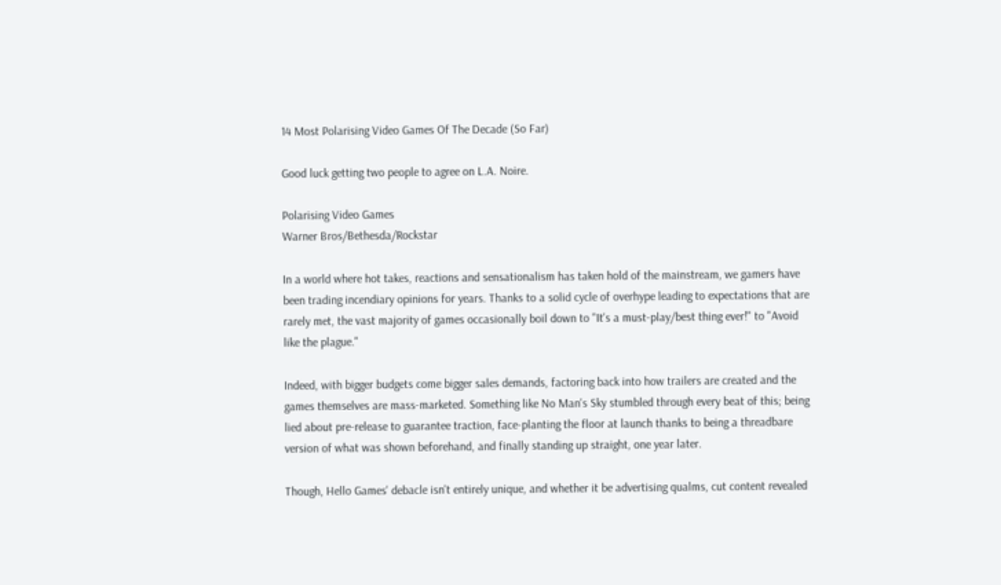14 Most Polarising Video Games Of The Decade (So Far)

Good luck getting two people to agree on L.A. Noire.

Polarising Video Games
Warner Bros/Bethesda/Rockstar

In a world where hot takes, reactions and sensationalism has taken hold of the mainstream, we gamers have been trading incendiary opinions for years. Thanks to a solid cycle of overhype leading to expectations that are rarely met, the vast majority of games occasionally boil down to "It's a must-play/best thing ever!" to "Avoid like the plague."

Indeed, with bigger budgets come bigger sales demands, factoring back into how trailers are created and the games themselves are mass-marketed. Something like No Man's Sky stumbled through every beat of this; being lied about pre-release to guarantee traction, face-planting the floor at launch thanks to being a threadbare version of what was shown beforehand, and finally standing up straight, one year later.

Though, Hello Games' debacle isn't entirely unique, and whether it be advertising qualms, cut content revealed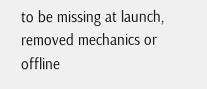to be missing at launch, removed mechanics or offline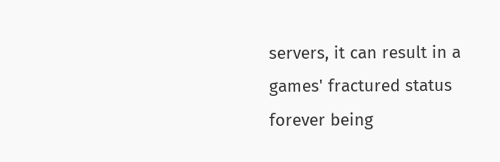servers, it can result in a games' fractured status forever being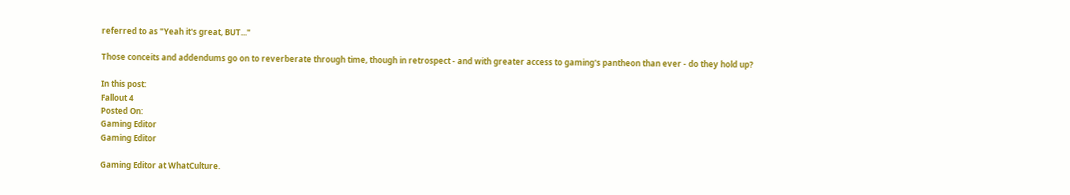referred to as "Yeah it's great, BUT..."

Those conceits and addendums go on to reverberate through time, though in retrospect - and with greater access to gaming's pantheon than ever - do they hold up?

In this post:
Fallout 4
Posted On:
Gaming Editor
Gaming Editor

Gaming Editor at WhatCulture.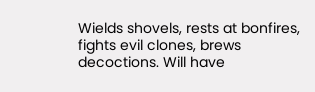Wields shovels, rests at bonfires, fights evil clones, brews decoctions. Will have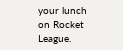your lunch on Rocket League.